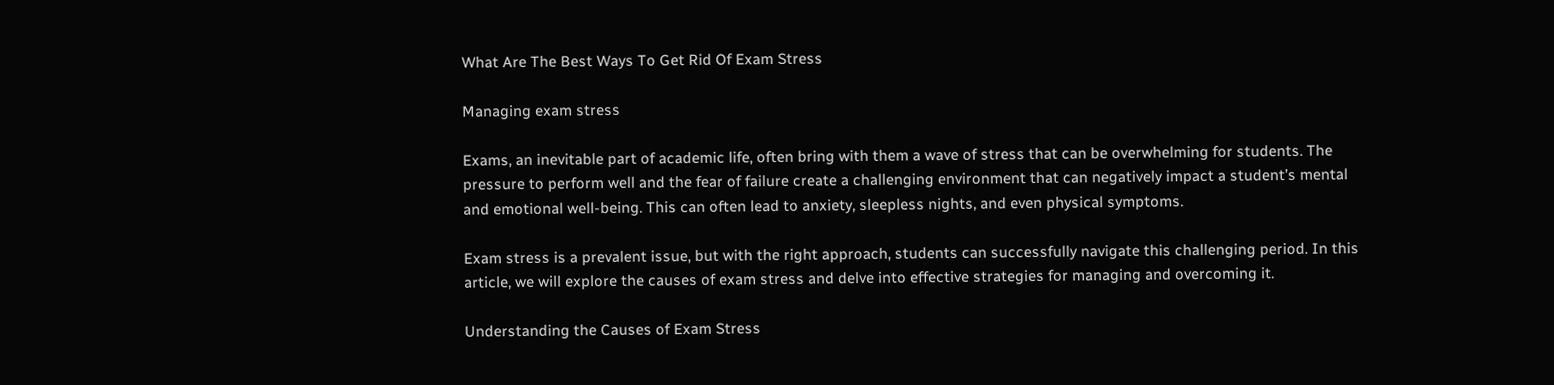What Are The Best Ways To Get Rid Of Exam Stress

Managing exam stress

Exams, an inevitable part of academic life, often bring with them a wave of stress that can be overwhelming for students. The pressure to perform well and the fear of failure create a challenging environment that can negatively impact a student’s mental and emotional well-being. This can often lead to anxiety, sleepless nights, and even physical symptoms.

Exam stress is a prevalent issue, but with the right approach, students can successfully navigate this challenging period. In this article, we will explore the causes of exam stress and delve into effective strategies for managing and overcoming it.

Understanding the Causes of Exam Stress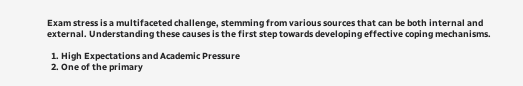Exam stress is a multifaceted challenge, stemming from various sources that can be both internal and external. Understanding these causes is the first step towards developing effective coping mechanisms.

  1. High Expectations and Academic Pressure
  2. One of the primary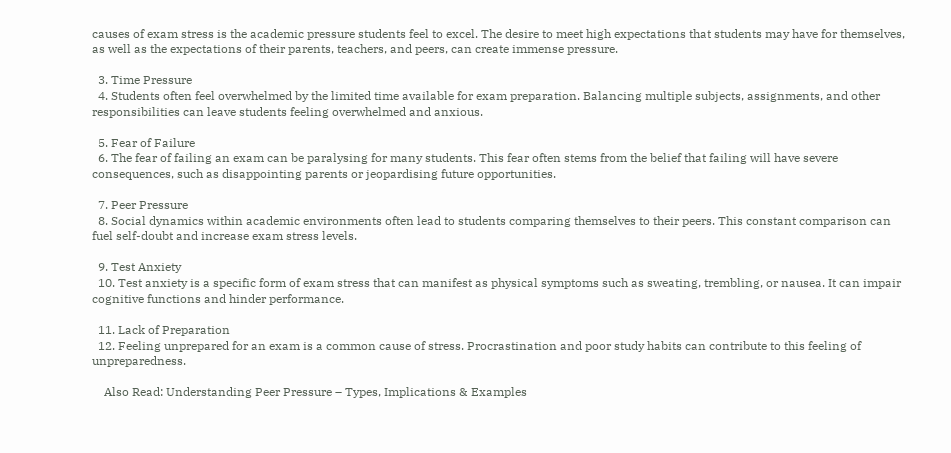causes of exam stress is the academic pressure students feel to excel. The desire to meet high expectations that students may have for themselves, as well as the expectations of their parents, teachers, and peers, can create immense pressure.

  3. Time Pressure
  4. Students often feel overwhelmed by the limited time available for exam preparation. Balancing multiple subjects, assignments, and other responsibilities can leave students feeling overwhelmed and anxious.

  5. Fear of Failure
  6. The fear of failing an exam can be paralysing for many students. This fear often stems from the belief that failing will have severe consequences, such as disappointing parents or jeopardising future opportunities.

  7. Peer Pressure
  8. Social dynamics within academic environments often lead to students comparing themselves to their peers. This constant comparison can fuel self-doubt and increase exam stress levels.

  9. Test Anxiety
  10. Test anxiety is a specific form of exam stress that can manifest as physical symptoms such as sweating, trembling, or nausea. It can impair cognitive functions and hinder performance.

  11. Lack of Preparation
  12. Feeling unprepared for an exam is a common cause of stress. Procrastination and poor study habits can contribute to this feeling of unpreparedness.

    Also Read: Understanding Peer Pressure – Types, Implications & Examples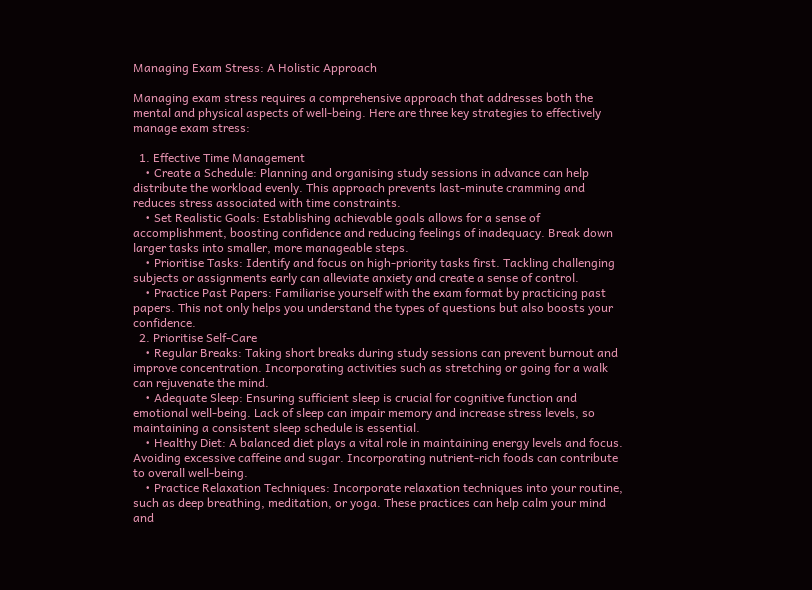Managing Exam Stress: A Holistic Approach

Managing exam stress requires a comprehensive approach that addresses both the mental and physical aspects of well-being. Here are three key strategies to effectively manage exam stress:

  1. Effective Time Management
    • Create a Schedule: Planning and organising study sessions in advance can help distribute the workload evenly. This approach prevents last-minute cramming and reduces stress associated with time constraints.
    • Set Realistic Goals: Establishing achievable goals allows for a sense of accomplishment, boosting confidence and reducing feelings of inadequacy. Break down larger tasks into smaller, more manageable steps.
    • Prioritise Tasks: Identify and focus on high-priority tasks first. Tackling challenging subjects or assignments early can alleviate anxiety and create a sense of control.
    • Practice Past Papers: Familiarise yourself with the exam format by practicing past papers. This not only helps you understand the types of questions but also boosts your confidence.
  2. Prioritise Self-Care
    • Regular Breaks: Taking short breaks during study sessions can prevent burnout and improve concentration. Incorporating activities such as stretching or going for a walk can rejuvenate the mind.
    • Adequate Sleep: Ensuring sufficient sleep is crucial for cognitive function and emotional well-being. Lack of sleep can impair memory and increase stress levels, so maintaining a consistent sleep schedule is essential.
    • Healthy Diet: A balanced diet plays a vital role in maintaining energy levels and focus. Avoiding excessive caffeine and sugar. Incorporating nutrient-rich foods can contribute to overall well-being.
    • Practice Relaxation Techniques: Incorporate relaxation techniques into your routine, such as deep breathing, meditation, or yoga. These practices can help calm your mind and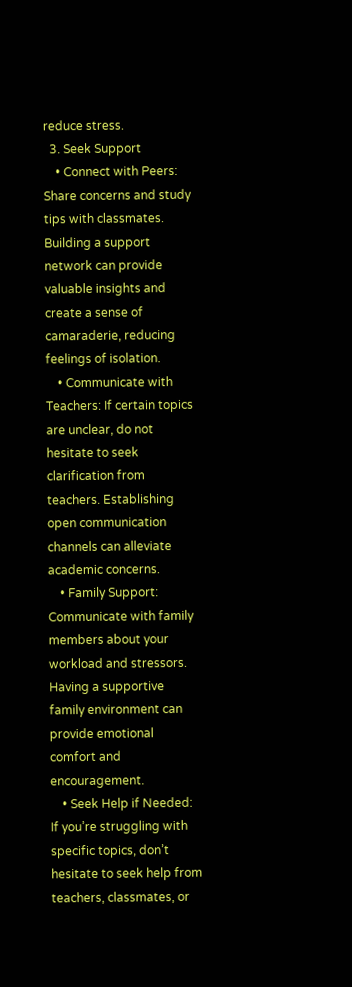reduce stress.
  3. Seek Support
    • Connect with Peers: Share concerns and study tips with classmates. Building a support network can provide valuable insights and create a sense of camaraderie, reducing feelings of isolation.
    • Communicate with Teachers: If certain topics are unclear, do not hesitate to seek clarification from teachers. Establishing open communication channels can alleviate academic concerns.
    • Family Support: Communicate with family members about your workload and stressors. Having a supportive family environment can provide emotional comfort and encouragement.
    • Seek Help if Needed: If you’re struggling with specific topics, don’t hesitate to seek help from teachers, classmates, or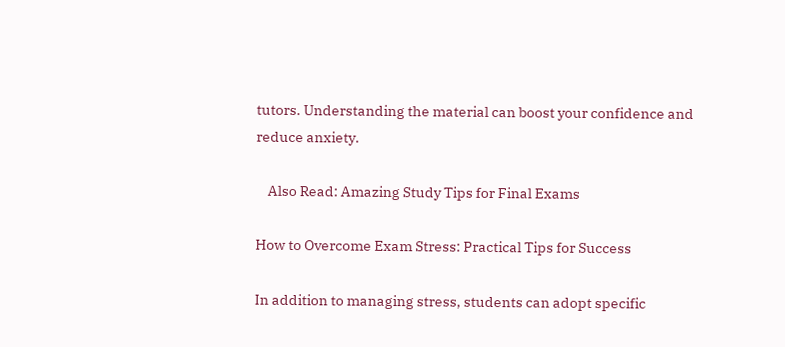tutors. Understanding the material can boost your confidence and reduce anxiety.

    Also Read: Amazing Study Tips for Final Exams

How to Overcome Exam Stress: Practical Tips for Success

In addition to managing stress, students can adopt specific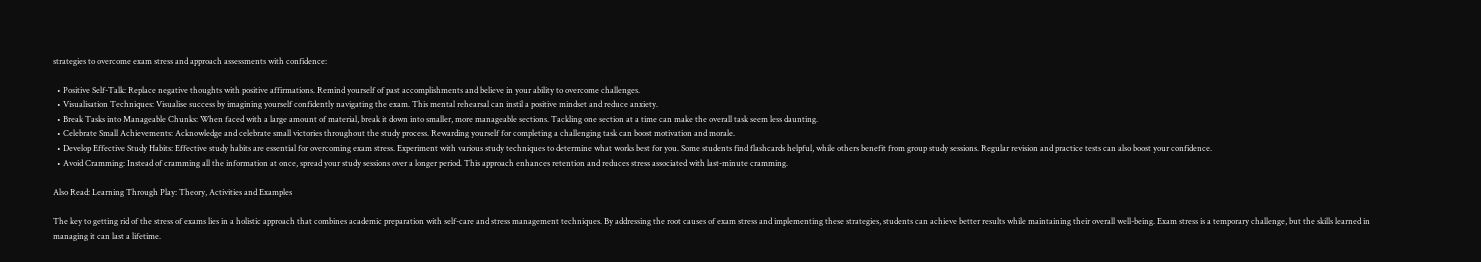strategies to overcome exam stress and approach assessments with confidence:

  • Positive Self-Talk: Replace negative thoughts with positive affirmations. Remind yourself of past accomplishments and believe in your ability to overcome challenges.
  • Visualisation Techniques: Visualise success by imagining yourself confidently navigating the exam. This mental rehearsal can instil a positive mindset and reduce anxiety.
  • Break Tasks into Manageable Chunks: When faced with a large amount of material, break it down into smaller, more manageable sections. Tackling one section at a time can make the overall task seem less daunting.
  • Celebrate Small Achievements: Acknowledge and celebrate small victories throughout the study process. Rewarding yourself for completing a challenging task can boost motivation and morale.
  • Develop Effective Study Habits: Effective study habits are essential for overcoming exam stress. Experiment with various study techniques to determine what works best for you. Some students find flashcards helpful, while others benefit from group study sessions. Regular revision and practice tests can also boost your confidence.
  • Avoid Cramming: Instead of cramming all the information at once, spread your study sessions over a longer period. This approach enhances retention and reduces stress associated with last-minute cramming.

Also Read: Learning Through Play: Theory, Activities and Examples

The key to getting rid of the stress of exams lies in a holistic approach that combines academic preparation with self-care and stress management techniques. By addressing the root causes of exam stress and implementing these strategies, students can achieve better results while maintaining their overall well-being. Exam stress is a temporary challenge, but the skills learned in managing it can last a lifetime.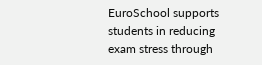EuroSchool supports students in reducing exam stress through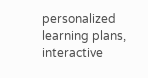personalized learning plans, interactive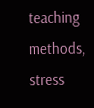teaching methods, stress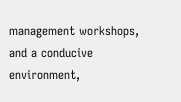management workshops, and a conducive environment,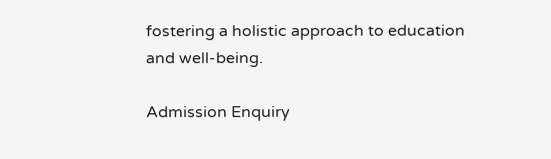fostering a holistic approach to education and well-being.

Admission Enquiry